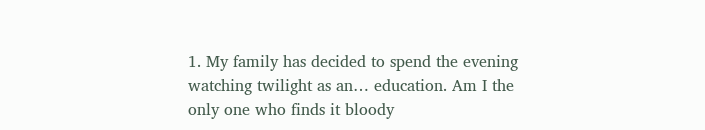1. My family has decided to spend the evening watching twilight as an… education. Am I the only one who finds it bloody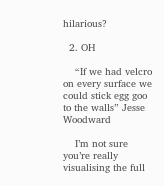hilarious?

  2. OH

    “If we had velcro on every surface we could stick egg goo to the walls” Jesse Woodward

    I’m not sure you’re really visualising the full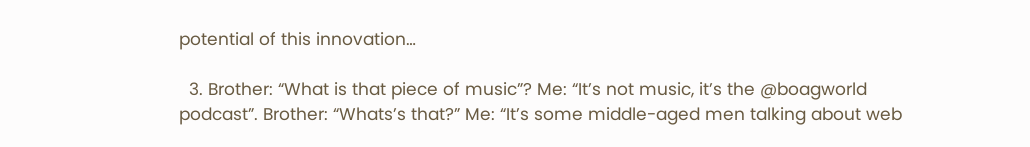potential of this innovation…

  3. Brother: “What is that piece of music”? Me: “It’s not music, it’s the @boagworld podcast”. Brother: “Whats’s that?” Me: “It’s some middle-aged men talking about web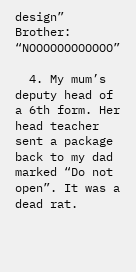design” Brother: “NOOOOOOOOOOOO”

  4. My mum’s deputy head of a 6th form. Her head teacher sent a package back to my dad marked “Do not open”. It was a dead rat.